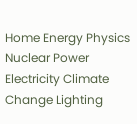Home Energy Physics Nuclear Power Electricity Climate Change Lighting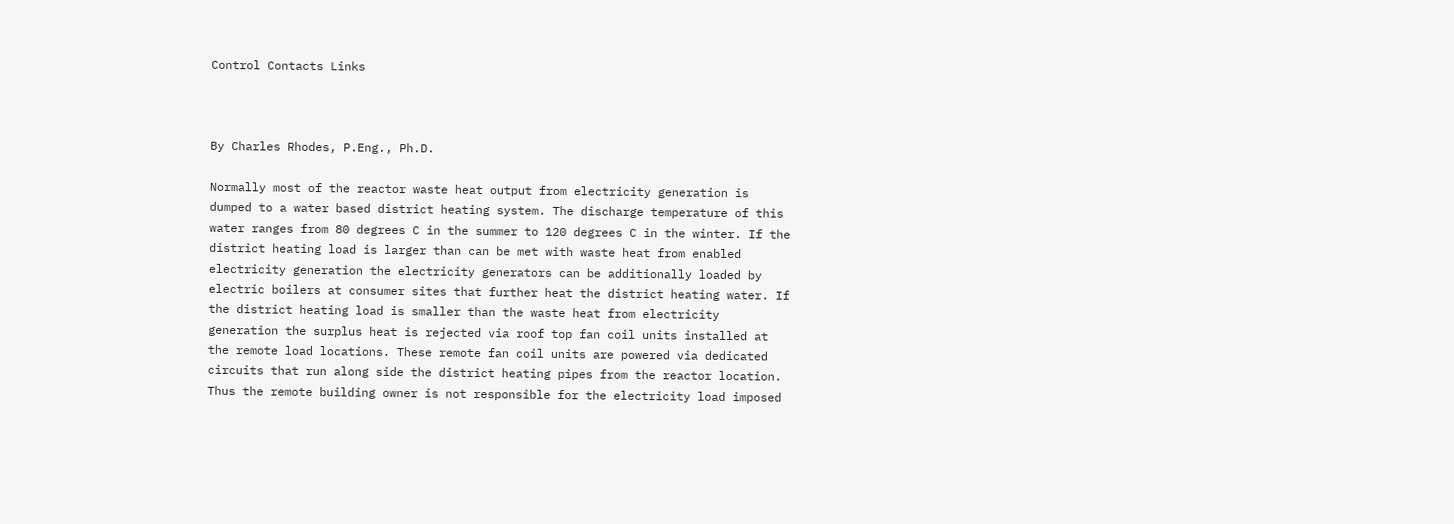Control Contacts Links



By Charles Rhodes, P.Eng., Ph.D.

Normally most of the reactor waste heat output from electricity generation is dumped to a water based district heating system. The discharge temperature of this water ranges from 80 degrees C in the summer to 120 degrees C in the winter. If the district heating load is larger than can be met with waste heat from enabled electricity generation the electricity generators can be additionally loaded by electric boilers at consumer sites that further heat the district heating water. If the district heating load is smaller than the waste heat from electricity generation the surplus heat is rejected via roof top fan coil units installed at the remote load locations. These remote fan coil units are powered via dedicated circuits that run along side the district heating pipes from the reactor location. Thus the remote building owner is not responsible for the electricity load imposed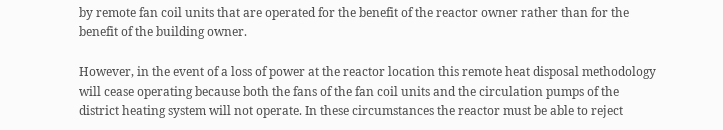by remote fan coil units that are operated for the benefit of the reactor owner rather than for the benefit of the building owner.

However, in the event of a loss of power at the reactor location this remote heat disposal methodology will cease operating because both the fans of the fan coil units and the circulation pumps of the district heating system will not operate. In these circumstances the reactor must be able to reject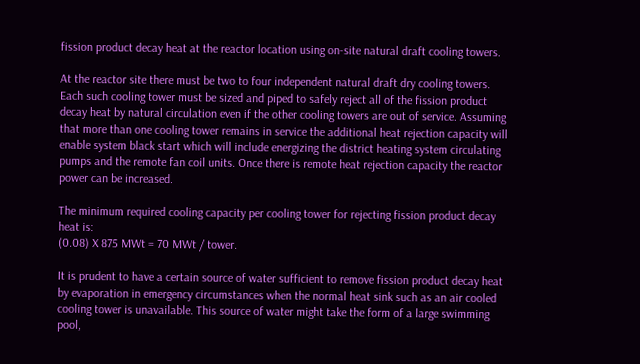fission product decay heat at the reactor location using on-site natural draft cooling towers.

At the reactor site there must be two to four independent natural draft dry cooling towers. Each such cooling tower must be sized and piped to safely reject all of the fission product decay heat by natural circulation even if the other cooling towers are out of service. Assuming that more than one cooling tower remains in service the additional heat rejection capacity will enable system black start which will include energizing the district heating system circulating pumps and the remote fan coil units. Once there is remote heat rejection capacity the reactor power can be increased.

The minimum required cooling capacity per cooling tower for rejecting fission product decay heat is:
(0.08) X 875 MWt = 70 MWt / tower.

It is prudent to have a certain source of water sufficient to remove fission product decay heat by evaporation in emergency circumstances when the normal heat sink such as an air cooled cooling tower is unavailable. This source of water might take the form of a large swimming pool,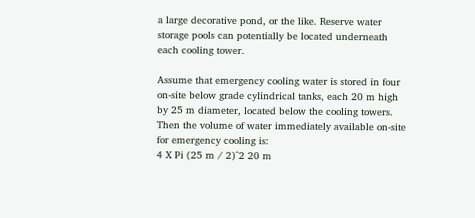a large decorative pond, or the like. Reserve water storage pools can potentially be located underneath each cooling tower.

Assume that emergency cooling water is stored in four on-site below grade cylindrical tanks, each 20 m high by 25 m diameter, located below the cooling towers. Then the volume of water immediately available on-site for emergency cooling is:
4 X Pi (25 m / 2)^2 20 m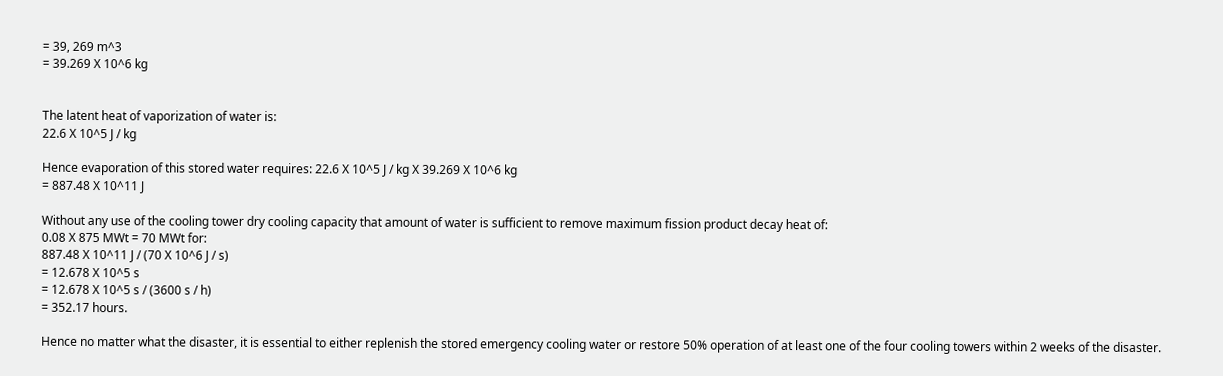= 39, 269 m^3
= 39.269 X 10^6 kg


The latent heat of vaporization of water is:
22.6 X 10^5 J / kg

Hence evaporation of this stored water requires: 22.6 X 10^5 J / kg X 39.269 X 10^6 kg
= 887.48 X 10^11 J

Without any use of the cooling tower dry cooling capacity that amount of water is sufficient to remove maximum fission product decay heat of:
0.08 X 875 MWt = 70 MWt for:
887.48 X 10^11 J / (70 X 10^6 J / s)
= 12.678 X 10^5 s
= 12.678 X 10^5 s / (3600 s / h)
= 352.17 hours.

Hence no matter what the disaster, it is essential to either replenish the stored emergency cooling water or restore 50% operation of at least one of the four cooling towers within 2 weeks of the disaster.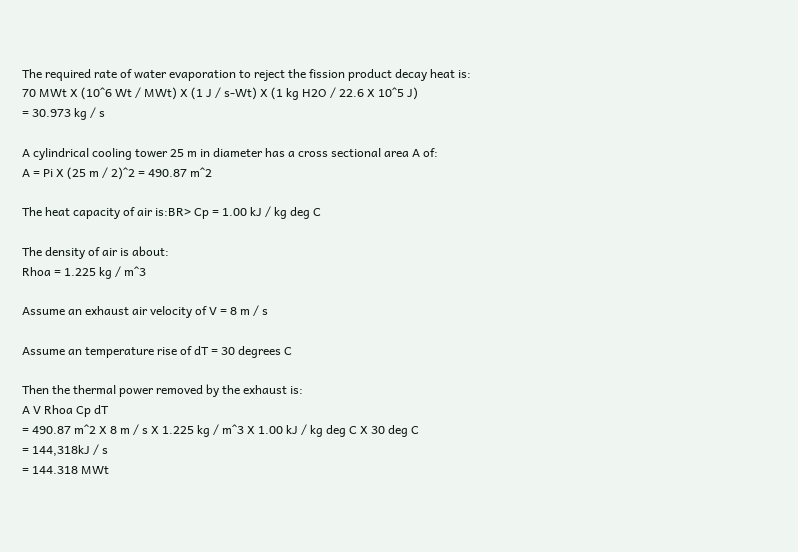The required rate of water evaporation to reject the fission product decay heat is:
70 MWt X (10^6 Wt / MWt) X (1 J / s-Wt) X (1 kg H2O / 22.6 X 10^5 J)
= 30.973 kg / s

A cylindrical cooling tower 25 m in diameter has a cross sectional area A of:
A = Pi X (25 m / 2)^2 = 490.87 m^2

The heat capacity of air is:BR> Cp = 1.00 kJ / kg deg C

The density of air is about:
Rhoa = 1.225 kg / m^3

Assume an exhaust air velocity of V = 8 m / s

Assume an temperature rise of dT = 30 degrees C

Then the thermal power removed by the exhaust is:
A V Rhoa Cp dT
= 490.87 m^2 X 8 m / s X 1.225 kg / m^3 X 1.00 kJ / kg deg C X 30 deg C
= 144,318kJ / s
= 144.318 MWt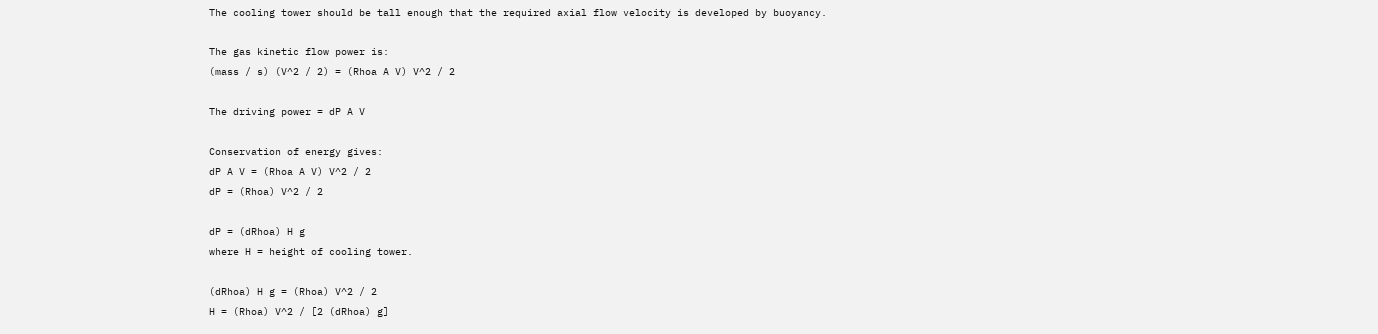The cooling tower should be tall enough that the required axial flow velocity is developed by buoyancy.

The gas kinetic flow power is:
(mass / s) (V^2 / 2) = (Rhoa A V) V^2 / 2

The driving power = dP A V

Conservation of energy gives:
dP A V = (Rhoa A V) V^2 / 2
dP = (Rhoa) V^2 / 2

dP = (dRhoa) H g
where H = height of cooling tower.

(dRhoa) H g = (Rhoa) V^2 / 2
H = (Rhoa) V^2 / [2 (dRhoa) g]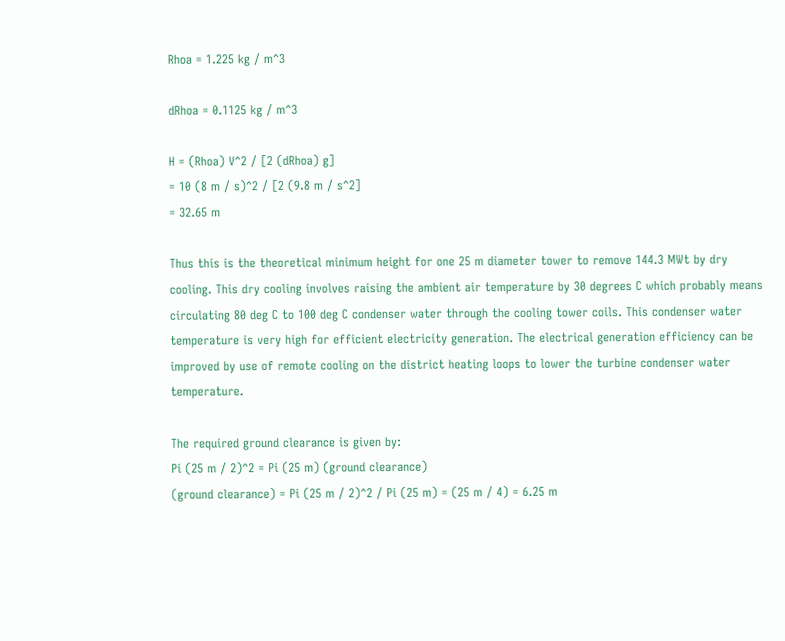Rhoa = 1.225 kg / m^3

dRhoa = 0.1125 kg / m^3

H = (Rhoa) V^2 / [2 (dRhoa) g]
= 10 (8 m / s)^2 / [2 (9.8 m / s^2]
= 32.65 m

Thus this is the theoretical minimum height for one 25 m diameter tower to remove 144.3 MWt by dry cooling. This dry cooling involves raising the ambient air temperature by 30 degrees C which probably means circulating 80 deg C to 100 deg C condenser water through the cooling tower coils. This condenser water temperature is very high for efficient electricity generation. The electrical generation efficiency can be improved by use of remote cooling on the district heating loops to lower the turbine condenser water temperature.

The required ground clearance is given by:
Pi (25 m / 2)^2 = Pi (25 m) (ground clearance)
(ground clearance) = Pi (25 m / 2)^2 / Pi (25 m) = (25 m / 4) = 6.25 m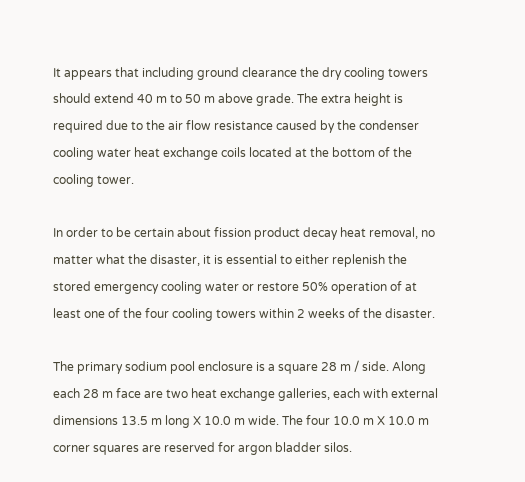It appears that including ground clearance the dry cooling towers should extend 40 m to 50 m above grade. The extra height is required due to the air flow resistance caused by the condenser cooling water heat exchange coils located at the bottom of the cooling tower.

In order to be certain about fission product decay heat removal, no matter what the disaster, it is essential to either replenish the stored emergency cooling water or restore 50% operation of at least one of the four cooling towers within 2 weeks of the disaster.

The primary sodium pool enclosure is a square 28 m / side. Along each 28 m face are two heat exchange galleries, each with external dimensions 13.5 m long X 10.0 m wide. The four 10.0 m X 10.0 m corner squares are reserved for argon bladder silos.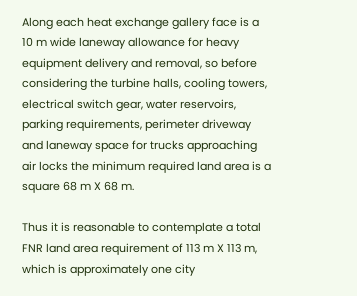Along each heat exchange gallery face is a 10 m wide laneway allowance for heavy equipment delivery and removal, so before considering the turbine halls, cooling towers, electrical switch gear, water reservoirs, parking requirements, perimeter driveway and laneway space for trucks approaching air locks the minimum required land area is a square 68 m X 68 m.

Thus it is reasonable to contemplate a total FNR land area requirement of 113 m X 113 m, which is approximately one city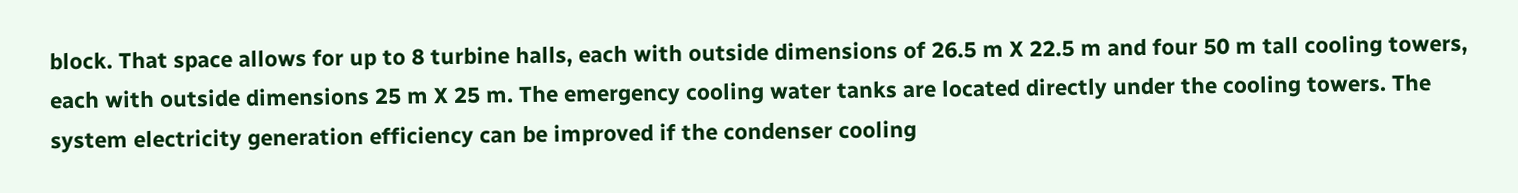block. That space allows for up to 8 turbine halls, each with outside dimensions of 26.5 m X 22.5 m and four 50 m tall cooling towers, each with outside dimensions 25 m X 25 m. The emergency cooling water tanks are located directly under the cooling towers. The system electricity generation efficiency can be improved if the condenser cooling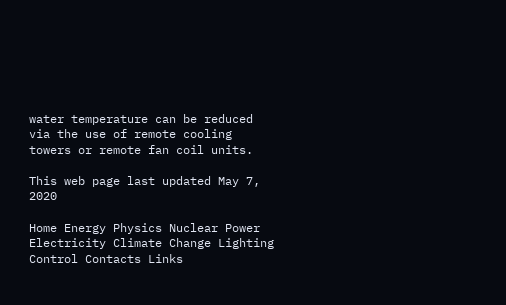water temperature can be reduced via the use of remote cooling towers or remote fan coil units.

This web page last updated May 7, 2020

Home Energy Physics Nuclear Power Electricity Climate Change Lighting Control Contacts Links